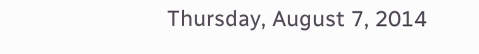Thursday, August 7, 2014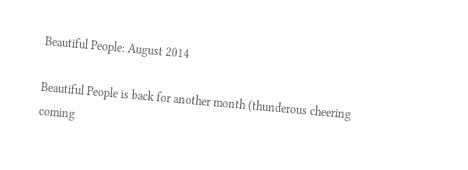Beautiful People: August 2014

Beautiful People is back for another month (thunderous cheering coming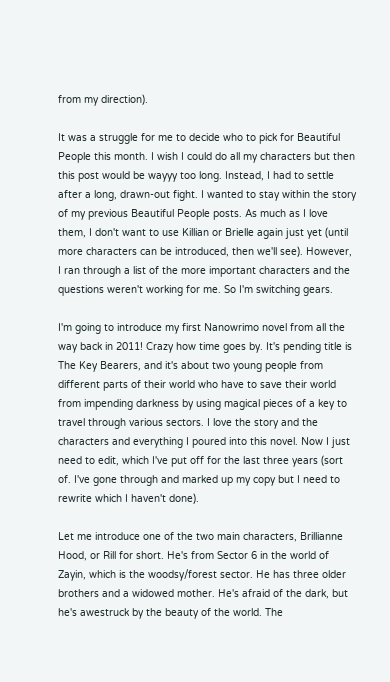from my direction).

It was a struggle for me to decide who to pick for Beautiful People this month. I wish I could do all my characters but then this post would be wayyy too long. Instead, I had to settle after a long, drawn-out fight. I wanted to stay within the story of my previous Beautiful People posts. As much as I love them, I don't want to use Killian or Brielle again just yet (until more characters can be introduced, then we'll see). However, I ran through a list of the more important characters and the questions weren't working for me. So I'm switching gears.

I'm going to introduce my first Nanowrimo novel from all the way back in 2011! Crazy how time goes by. It's pending title is The Key Bearers, and it's about two young people from different parts of their world who have to save their world from impending darkness by using magical pieces of a key to travel through various sectors. I love the story and the characters and everything I poured into this novel. Now I just need to edit, which I've put off for the last three years (sort of. I've gone through and marked up my copy but I need to rewrite which I haven't done).

Let me introduce one of the two main characters, Brillianne Hood, or Rill for short. He's from Sector 6 in the world of Zayin, which is the woodsy/forest sector. He has three older brothers and a widowed mother. He's afraid of the dark, but he's awestruck by the beauty of the world. The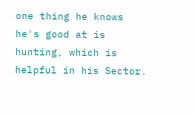one thing he knows he's good at is hunting, which is helpful in his Sector.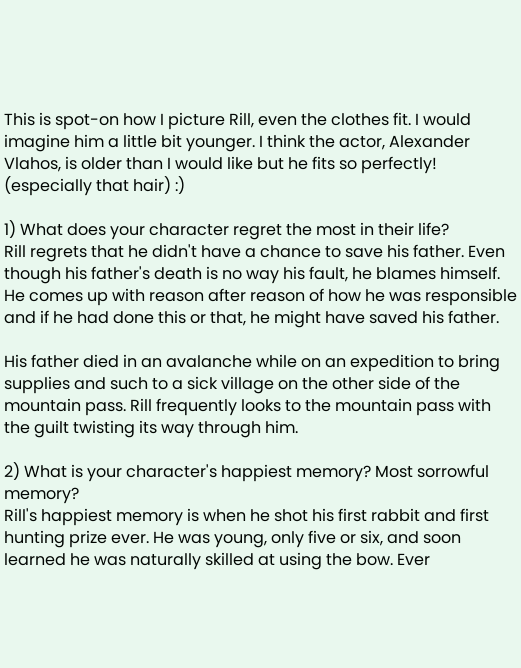This is spot-on how I picture Rill, even the clothes fit. I would imagine him a little bit younger. I think the actor, Alexander Vlahos, is older than I would like but he fits so perfectly! (especially that hair) :)

1) What does your character regret the most in their life?
Rill regrets that he didn't have a chance to save his father. Even though his father's death is no way his fault, he blames himself. He comes up with reason after reason of how he was responsible and if he had done this or that, he might have saved his father.

His father died in an avalanche while on an expedition to bring supplies and such to a sick village on the other side of the mountain pass. Rill frequently looks to the mountain pass with the guilt twisting its way through him.

2) What is your character's happiest memory? Most sorrowful memory?
Rill's happiest memory is when he shot his first rabbit and first hunting prize ever. He was young, only five or six, and soon learned he was naturally skilled at using the bow. Ever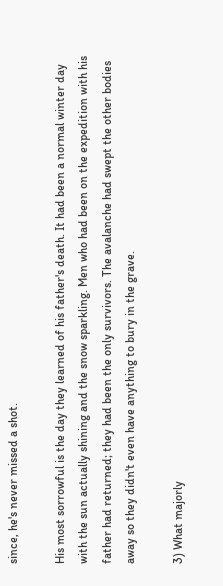since, he's never missed a shot.

His most sorrowful is the day they learned of his father's death. It had been a normal winter day with the sun actually shining and the snow sparkling. Men who had been on the expedition with his father had returned; they had been the only survivors. The avalanche had swept the other bodies away so they didn't even have anything to bury in the grave.

3) What majorly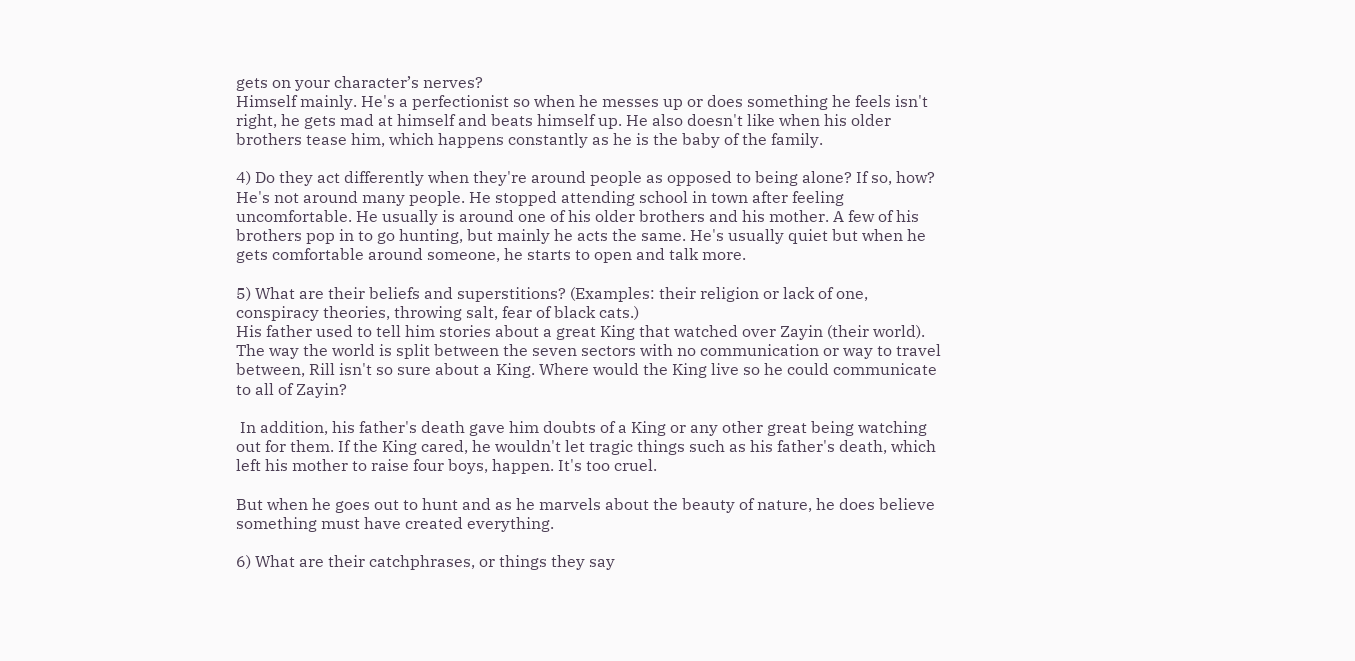gets on your character’s nerves?
Himself mainly. He's a perfectionist so when he messes up or does something he feels isn't right, he gets mad at himself and beats himself up. He also doesn't like when his older brothers tease him, which happens constantly as he is the baby of the family.

4) Do they act differently when they're around people as opposed to being alone? If so, how?
He's not around many people. He stopped attending school in town after feeling uncomfortable. He usually is around one of his older brothers and his mother. A few of his brothers pop in to go hunting, but mainly he acts the same. He's usually quiet but when he gets comfortable around someone, he starts to open and talk more.

5) What are their beliefs and superstitions? (Examples: their religion or lack of one, conspiracy theories, throwing salt, fear of black cats.)
His father used to tell him stories about a great King that watched over Zayin (their world). The way the world is split between the seven sectors with no communication or way to travel between, Rill isn't so sure about a King. Where would the King live so he could communicate to all of Zayin?

 In addition, his father's death gave him doubts of a King or any other great being watching out for them. If the King cared, he wouldn't let tragic things such as his father's death, which left his mother to raise four boys, happen. It's too cruel.

But when he goes out to hunt and as he marvels about the beauty of nature, he does believe something must have created everything.

6) What are their catchphrases, or things they say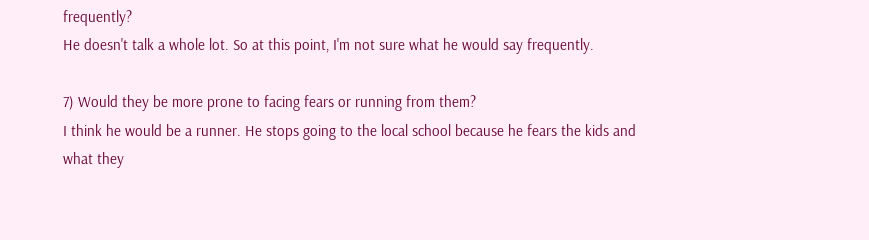frequently?
He doesn't talk a whole lot. So at this point, I'm not sure what he would say frequently.

7) Would they be more prone to facing fears or running from them?
I think he would be a runner. He stops going to the local school because he fears the kids and what they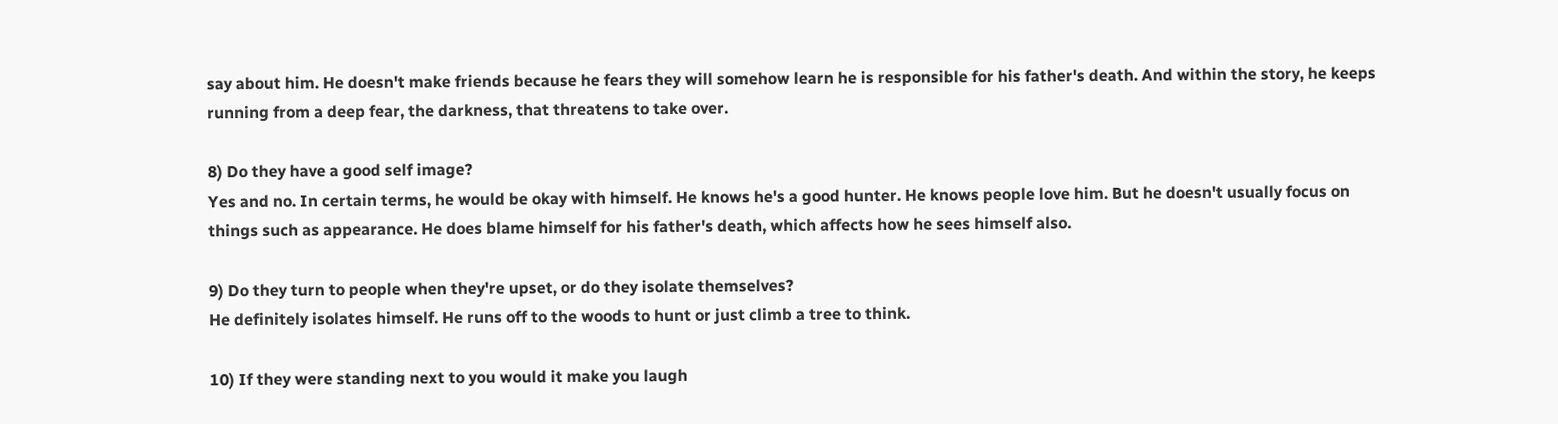say about him. He doesn't make friends because he fears they will somehow learn he is responsible for his father's death. And within the story, he keeps running from a deep fear, the darkness, that threatens to take over.

8) Do they have a good self image?
Yes and no. In certain terms, he would be okay with himself. He knows he's a good hunter. He knows people love him. But he doesn't usually focus on things such as appearance. He does blame himself for his father's death, which affects how he sees himself also.

9) Do they turn to people when they're upset, or do they isolate themselves?
He definitely isolates himself. He runs off to the woods to hunt or just climb a tree to think.

10) If they were standing next to you would it make you laugh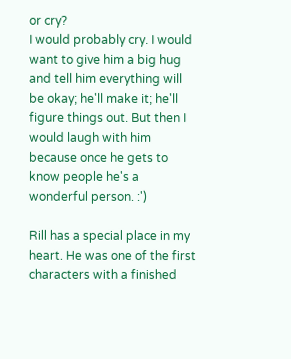or cry?
I would probably cry. I would want to give him a big hug and tell him everything will be okay; he'll make it; he'll figure things out. But then I would laugh with him because once he gets to know people he's a wonderful person. :')

Rill has a special place in my heart. He was one of the first characters with a finished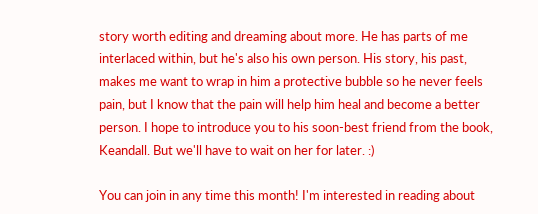story worth editing and dreaming about more. He has parts of me interlaced within, but he's also his own person. His story, his past, makes me want to wrap in him a protective bubble so he never feels pain, but I know that the pain will help him heal and become a better person. I hope to introduce you to his soon-best friend from the book, Keandall. But we'll have to wait on her for later. :)

You can join in any time this month! I'm interested in reading about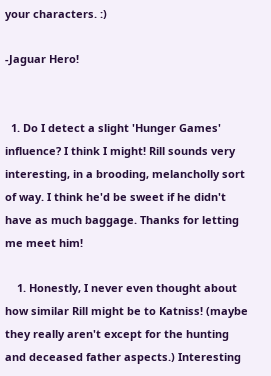your characters. :)

-Jaguar Hero!


  1. Do I detect a slight 'Hunger Games' influence? I think I might! Rill sounds very interesting, in a brooding, melancholly sort of way. I think he'd be sweet if he didn't have as much baggage. Thanks for letting me meet him!

    1. Honestly, I never even thought about how similar Rill might be to Katniss! (maybe they really aren't except for the hunting and deceased father aspects.) Interesting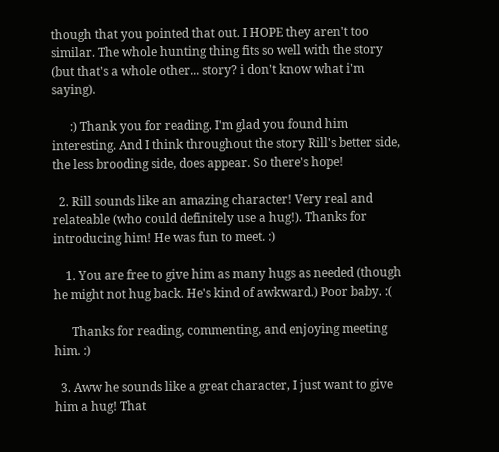though that you pointed that out. I HOPE they aren't too similar. The whole hunting thing fits so well with the story (but that's a whole other... story? i don't know what i'm saying).

      :) Thank you for reading. I'm glad you found him interesting. And I think throughout the story Rill's better side, the less brooding side, does appear. So there's hope!

  2. Rill sounds like an amazing character! Very real and relateable (who could definitely use a hug!). Thanks for introducing him! He was fun to meet. :)

    1. You are free to give him as many hugs as needed (though he might not hug back. He's kind of awkward.) Poor baby. :(

      Thanks for reading, commenting, and enjoying meeting him. :)

  3. Aww he sounds like a great character, I just want to give him a hug! That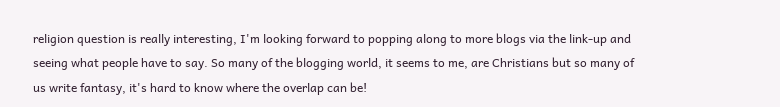religion question is really interesting, I'm looking forward to popping along to more blogs via the link-up and seeing what people have to say. So many of the blogging world, it seems to me, are Christians but so many of us write fantasy, it's hard to know where the overlap can be!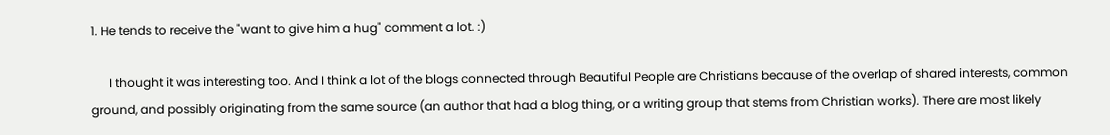1. He tends to receive the "want to give him a hug" comment a lot. :)

      I thought it was interesting too. And I think a lot of the blogs connected through Beautiful People are Christians because of the overlap of shared interests, common ground, and possibly originating from the same source (an author that had a blog thing, or a writing group that stems from Christian works). There are most likely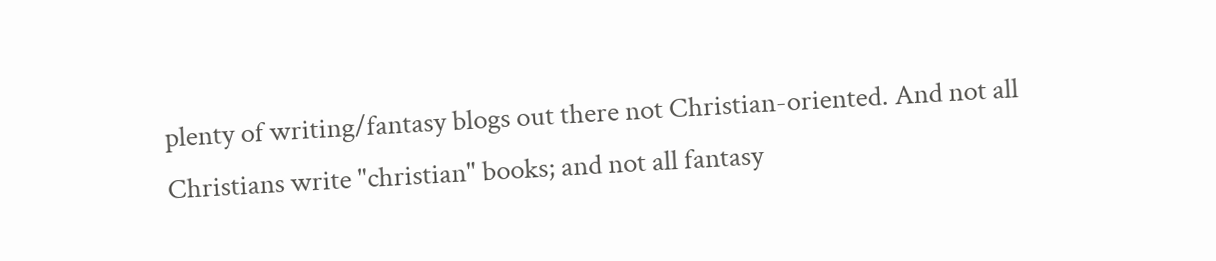plenty of writing/fantasy blogs out there not Christian-oriented. And not all Christians write "christian" books; and not all fantasy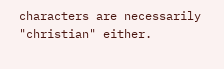characters are necessarily "christian" either.